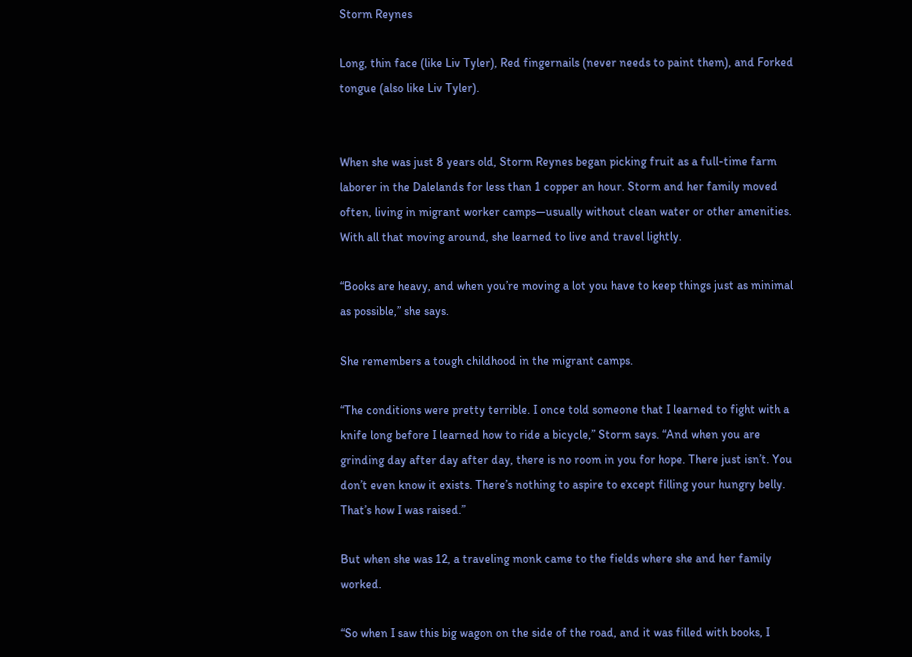Storm Reynes

Long, thin face (like Liv Tyler), Red fingernails (never needs to paint them), and Forked tongue (also like Liv Tyler).


When she was just 8 years old, Storm Reynes began picking fruit as a full-time farm laborer in the Dalelands for less than 1 copper an hour. Storm and her family moved often, living in migrant worker camps—usually without clean water or other amenities. With all that moving around, she learned to live and travel lightly.

“Books are heavy, and when you’re moving a lot you have to keep things just as minimal as possible,” she says.

She remembers a tough childhood in the migrant camps.

“The conditions were pretty terrible. I once told someone that I learned to fight with a knife long before I learned how to ride a bicycle,” Storm says. “And when you are grinding day after day after day, there is no room in you for hope. There just isn’t. You don’t even know it exists. There’s nothing to aspire to except filling your hungry belly. That’s how I was raised.”

But when she was 12, a traveling monk came to the fields where she and her family worked.

“So when I saw this big wagon on the side of the road, and it was filled with books, I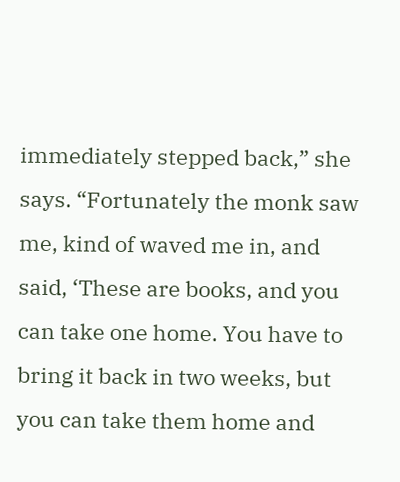immediately stepped back,” she says. “Fortunately the monk saw me, kind of waved me in, and said, ‘These are books, and you can take one home. You have to bring it back in two weeks, but you can take them home and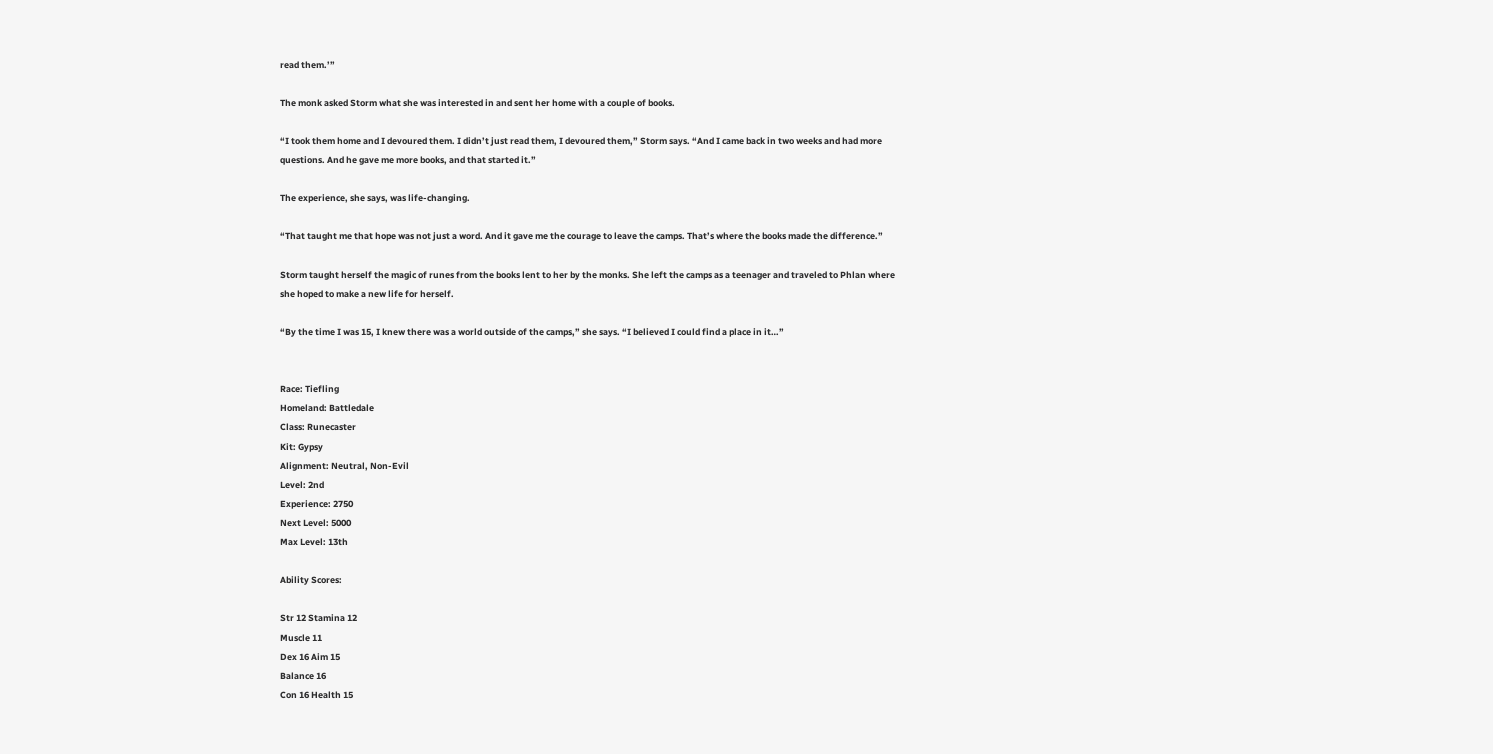read them.’”

The monk asked Storm what she was interested in and sent her home with a couple of books.

“I took them home and I devoured them. I didn’t just read them, I devoured them,” Storm says. “And I came back in two weeks and had more questions. And he gave me more books, and that started it.”

The experience, she says, was life-changing.

“That taught me that hope was not just a word. And it gave me the courage to leave the camps. That’s where the books made the difference.”

Storm taught herself the magic of runes from the books lent to her by the monks. She left the camps as a teenager and traveled to Phlan where she hoped to make a new life for herself.

“By the time I was 15, I knew there was a world outside of the camps,” she says. “I believed I could find a place in it…”


Race: Tiefling
Homeland: Battledale
Class: Runecaster
Kit: Gypsy
Alignment: Neutral, Non-Evil
Level: 2nd
Experience: 2750
Next Level: 5000
Max Level: 13th

Ability Scores:

Str 12 Stamina 12
Muscle 11
Dex 16 Aim 15
Balance 16
Con 16 Health 15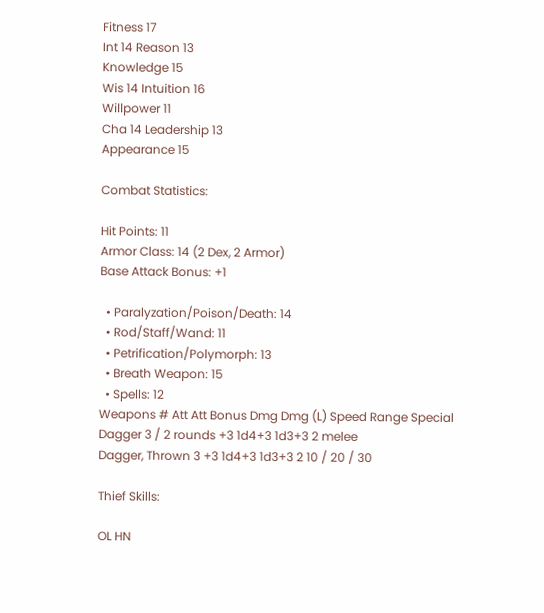Fitness 17
Int 14 Reason 13
Knowledge 15
Wis 14 Intuition 16
Willpower 11
Cha 14 Leadership 13
Appearance 15

Combat Statistics:

Hit Points: 11
Armor Class: 14 (2 Dex, 2 Armor)
Base Attack Bonus: +1

  • Paralyzation/Poison/Death: 14
  • Rod/Staff/Wand: 11
  • Petrification/Polymorph: 13
  • Breath Weapon: 15
  • Spells: 12
Weapons # Att Att Bonus Dmg Dmg (L) Speed Range Special
Dagger 3 / 2 rounds +3 1d4+3 1d3+3 2 melee
Dagger, Thrown 3 +3 1d4+3 1d3+3 2 10 / 20 / 30

Thief Skills:

OL HN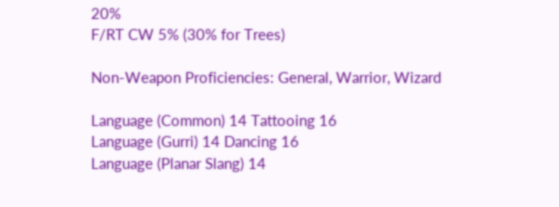20%
F/RT CW 5% (30% for Trees)

Non-Weapon Proficiencies: General, Warrior, Wizard

Language (Common) 14 Tattooing 16
Language (Gurri) 14 Dancing 16
Language (Planar Slang) 14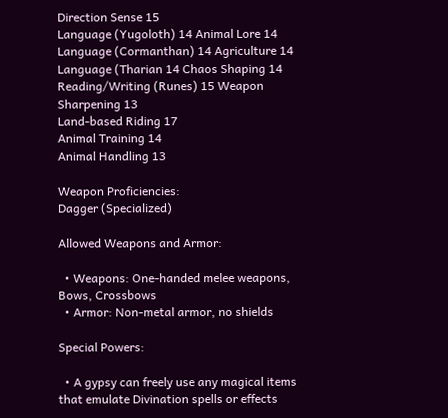Direction Sense 15
Language (Yugoloth) 14 Animal Lore 14
Language (Cormanthan) 14 Agriculture 14
Language (Tharian 14 Chaos Shaping 14
Reading/Writing (Runes) 15 Weapon Sharpening 13
Land-based Riding 17
Animal Training 14
Animal Handling 13

Weapon Proficiencies:
Dagger (Specialized)

Allowed Weapons and Armor:

  • Weapons: One-handed melee weapons, Bows, Crossbows
  • Armor: Non-metal armor, no shields

Special Powers:

  • A gypsy can freely use any magical items that emulate Divination spells or effects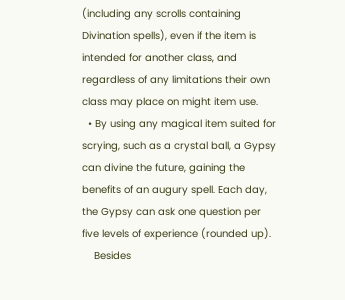(including any scrolls containing Divination spells), even if the item is intended for another class, and regardless of any limitations their own class may place on might item use.
  • By using any magical item suited for scrying, such as a crystal ball, a Gypsy can divine the future, gaining the benefits of an augury spell. Each day, the Gypsy can ask one question per five levels of experience (rounded up).
    Besides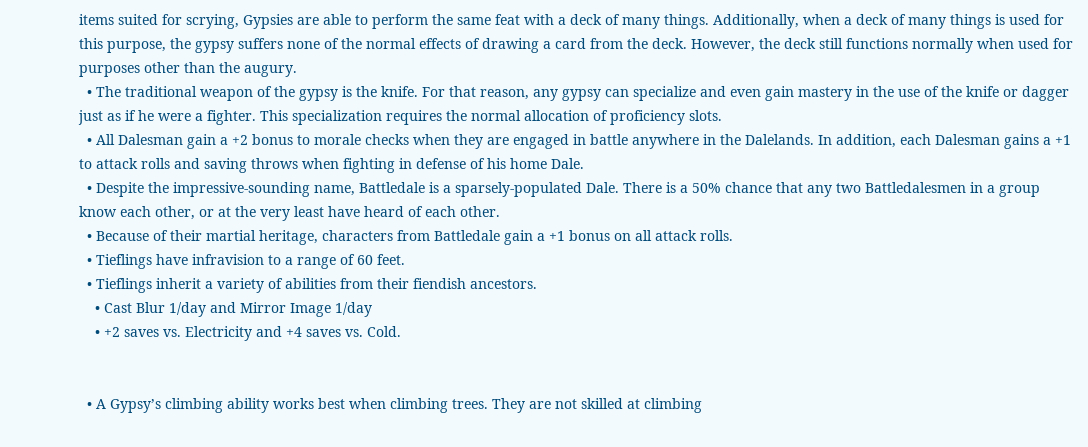items suited for scrying, Gypsies are able to perform the same feat with a deck of many things. Additionally, when a deck of many things is used for this purpose, the gypsy suffers none of the normal effects of drawing a card from the deck. However, the deck still functions normally when used for purposes other than the augury.
  • The traditional weapon of the gypsy is the knife. For that reason, any gypsy can specialize and even gain mastery in the use of the knife or dagger just as if he were a fighter. This specialization requires the normal allocation of proficiency slots.
  • All Dalesman gain a +2 bonus to morale checks when they are engaged in battle anywhere in the Dalelands. In addition, each Dalesman gains a +1 to attack rolls and saving throws when fighting in defense of his home Dale.
  • Despite the impressive-sounding name, Battledale is a sparsely-populated Dale. There is a 50% chance that any two Battledalesmen in a group know each other, or at the very least have heard of each other.
  • Because of their martial heritage, characters from Battledale gain a +1 bonus on all attack rolls.
  • Tieflings have infravision to a range of 60 feet.
  • Tieflings inherit a variety of abilities from their fiendish ancestors.
    • Cast Blur 1/day and Mirror Image 1/day
    • +2 saves vs. Electricity and +4 saves vs. Cold.


  • A Gypsy’s climbing ability works best when climbing trees. They are not skilled at climbing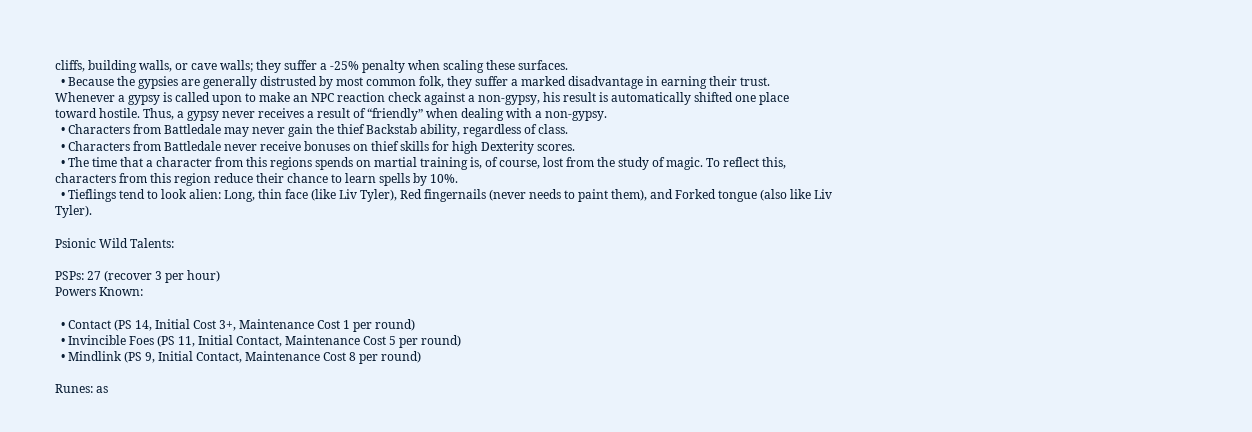cliffs, building walls, or cave walls; they suffer a -25% penalty when scaling these surfaces.
  • Because the gypsies are generally distrusted by most common folk, they suffer a marked disadvantage in earning their trust. Whenever a gypsy is called upon to make an NPC reaction check against a non-gypsy, his result is automatically shifted one place toward hostile. Thus, a gypsy never receives a result of “friendly” when dealing with a non-gypsy.
  • Characters from Battledale may never gain the thief Backstab ability, regardless of class.
  • Characters from Battledale never receive bonuses on thief skills for high Dexterity scores.
  • The time that a character from this regions spends on martial training is, of course, lost from the study of magic. To reflect this, characters from this region reduce their chance to learn spells by 10%.
  • Tieflings tend to look alien: Long, thin face (like Liv Tyler), Red fingernails (never needs to paint them), and Forked tongue (also like Liv Tyler).

Psionic Wild Talents:

PSPs: 27 (recover 3 per hour)
Powers Known:

  • Contact (PS 14, Initial Cost 3+, Maintenance Cost 1 per round)
  • Invincible Foes (PS 11, Initial Contact, Maintenance Cost 5 per round)
  • Mindlink (PS 9, Initial Contact, Maintenance Cost 8 per round)

Runes: as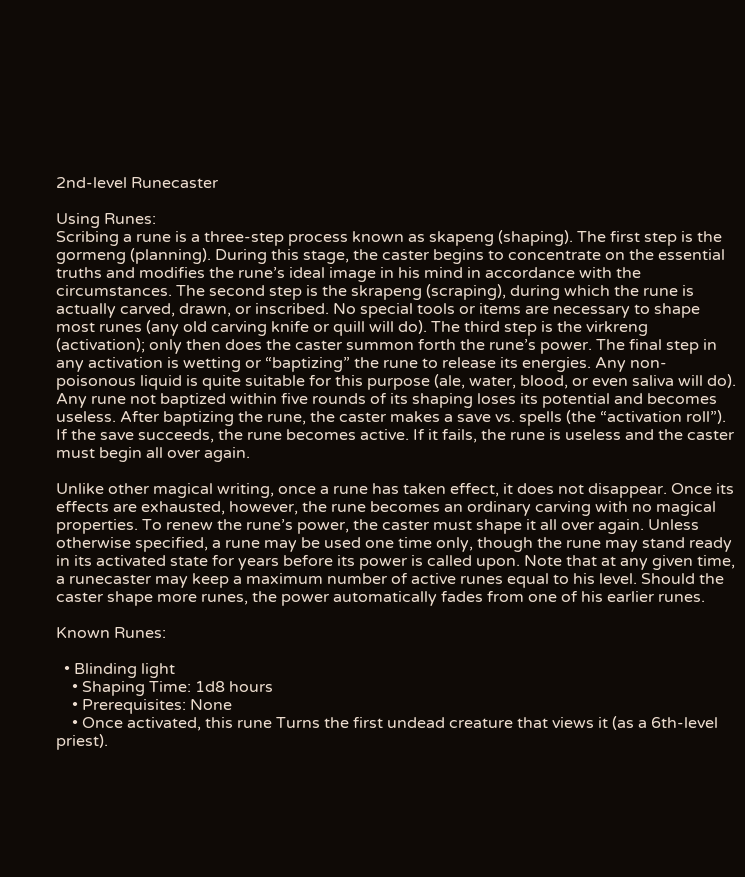2nd-level Runecaster

Using Runes:
Scribing a rune is a three-step process known as skapeng (shaping). The first step is the gormeng (planning). During this stage, the caster begins to concentrate on the essential truths and modifies the rune’s ideal image in his mind in accordance with the circumstances. The second step is the skrapeng (scraping), during which the rune is actually carved, drawn, or inscribed. No special tools or items are necessary to shape most runes (any old carving knife or quill will do). The third step is the virkreng (activation); only then does the caster summon forth the rune’s power. The final step in any activation is wetting or “baptizing” the rune to release its energies. Any non-poisonous liquid is quite suitable for this purpose (ale, water, blood, or even saliva will do). Any rune not baptized within five rounds of its shaping loses its potential and becomes useless. After baptizing the rune, the caster makes a save vs. spells (the “activation roll”). If the save succeeds, the rune becomes active. If it fails, the rune is useless and the caster must begin all over again.

Unlike other magical writing, once a rune has taken effect, it does not disappear. Once its effects are exhausted, however, the rune becomes an ordinary carving with no magical properties. To renew the rune’s power, the caster must shape it all over again. Unless otherwise specified, a rune may be used one time only, though the rune may stand ready in its activated state for years before its power is called upon. Note that at any given time, a runecaster may keep a maximum number of active runes equal to his level. Should the caster shape more runes, the power automatically fades from one of his earlier runes.

Known Runes:

  • Blinding light
    • Shaping Time: 1d8 hours
    • Prerequisites: None
    • Once activated, this rune Turns the first undead creature that views it (as a 6th-level priest).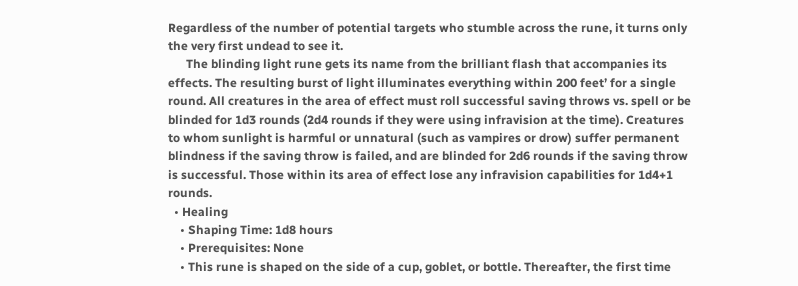Regardless of the number of potential targets who stumble across the rune, it turns only the very first undead to see it.
      The blinding light rune gets its name from the brilliant flash that accompanies its effects. The resulting burst of light illuminates everything within 200 feet’ for a single round. All creatures in the area of effect must roll successful saving throws vs. spell or be blinded for 1d3 rounds (2d4 rounds if they were using infravision at the time). Creatures to whom sunlight is harmful or unnatural (such as vampires or drow) suffer permanent blindness if the saving throw is failed, and are blinded for 2d6 rounds if the saving throw is successful. Those within its area of effect lose any infravision capabilities for 1d4+1 rounds.
  • Healing
    • Shaping Time: 1d8 hours
    • Prerequisites: None
    • This rune is shaped on the side of a cup, goblet, or bottle. Thereafter, the first time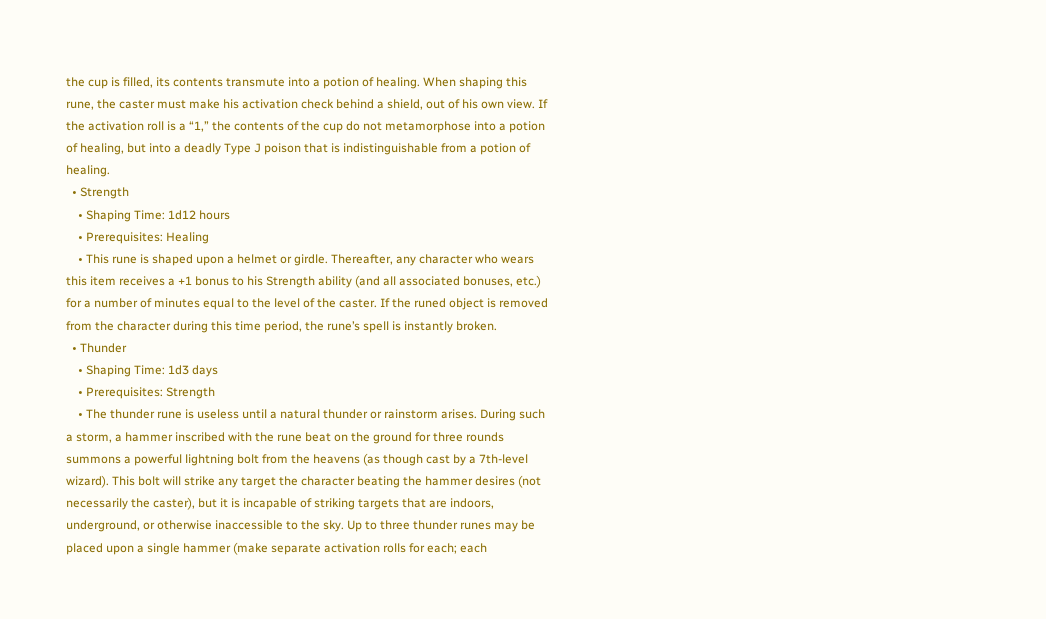the cup is filled, its contents transmute into a potion of healing. When shaping this rune, the caster must make his activation check behind a shield, out of his own view. If the activation roll is a “1,” the contents of the cup do not metamorphose into a potion of healing, but into a deadly Type J poison that is indistinguishable from a potion of healing.
  • Strength
    • Shaping Time: 1d12 hours
    • Prerequisites: Healing
    • This rune is shaped upon a helmet or girdle. Thereafter, any character who wears this item receives a +1 bonus to his Strength ability (and all associated bonuses, etc.) for a number of minutes equal to the level of the caster. If the runed object is removed from the character during this time period, the rune’s spell is instantly broken.
  • Thunder
    • Shaping Time: 1d3 days
    • Prerequisites: Strength
    • The thunder rune is useless until a natural thunder or rainstorm arises. During such a storm, a hammer inscribed with the rune beat on the ground for three rounds summons a powerful lightning bolt from the heavens (as though cast by a 7th-level wizard). This bolt will strike any target the character beating the hammer desires (not necessarily the caster), but it is incapable of striking targets that are indoors, underground, or otherwise inaccessible to the sky. Up to three thunder runes may be placed upon a single hammer (make separate activation rolls for each; each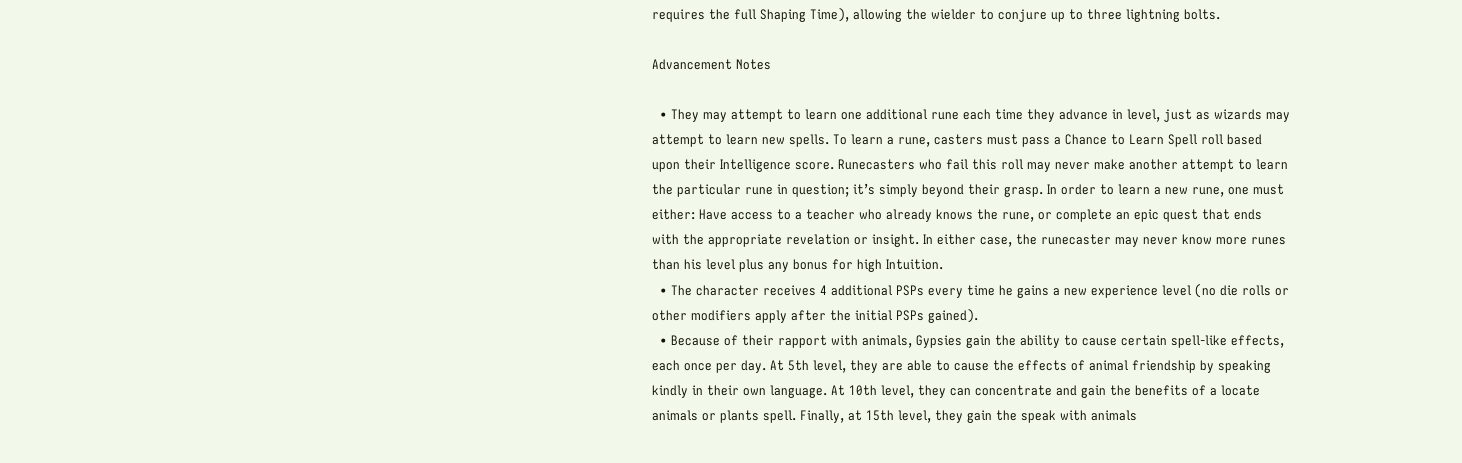requires the full Shaping Time), allowing the wielder to conjure up to three lightning bolts.

Advancement Notes

  • They may attempt to learn one additional rune each time they advance in level, just as wizards may attempt to learn new spells. To learn a rune, casters must pass a Chance to Learn Spell roll based upon their Intelligence score. Runecasters who fail this roll may never make another attempt to learn the particular rune in question; it’s simply beyond their grasp. In order to learn a new rune, one must either: Have access to a teacher who already knows the rune, or complete an epic quest that ends with the appropriate revelation or insight. In either case, the runecaster may never know more runes than his level plus any bonus for high Intuition.
  • The character receives 4 additional PSPs every time he gains a new experience level (no die rolls or other modifiers apply after the initial PSPs gained).
  • Because of their rapport with animals, Gypsies gain the ability to cause certain spell-like effects, each once per day. At 5th level, they are able to cause the effects of animal friendship by speaking kindly in their own language. At 10th level, they can concentrate and gain the benefits of a locate animals or plants spell. Finally, at 15th level, they gain the speak with animals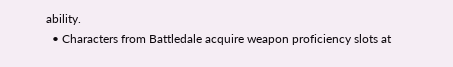ability.
  • Characters from Battledale acquire weapon proficiency slots at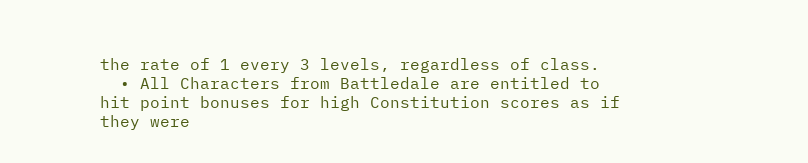the rate of 1 every 3 levels, regardless of class.
  • All Characters from Battledale are entitled to hit point bonuses for high Constitution scores as if they were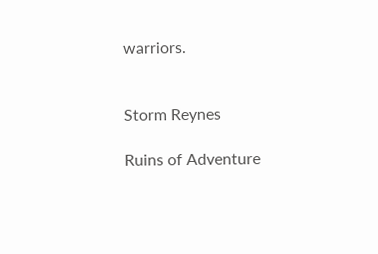warriors.


Storm Reynes

Ruins of Adventure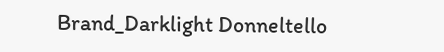Brand_Darklight Donneltello